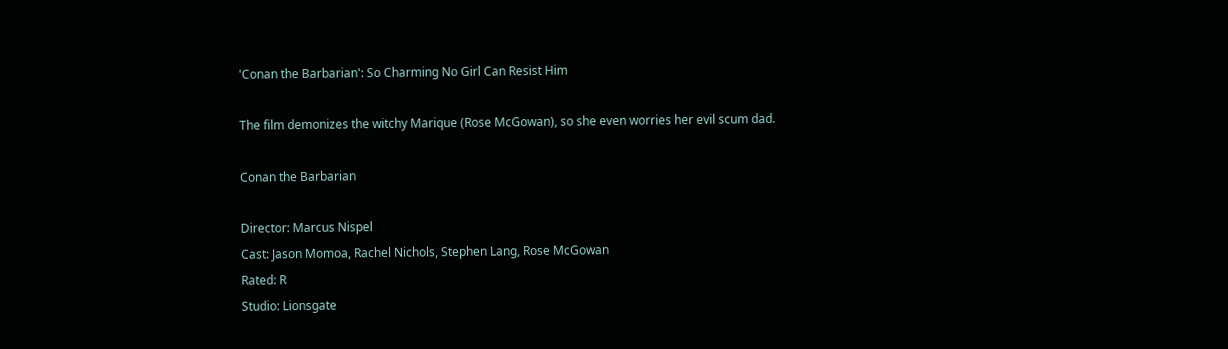'Conan the Barbarian': So Charming No Girl Can Resist Him

The film demonizes the witchy Marique (Rose McGowan), so she even worries her evil scum dad.

Conan the Barbarian

Director: Marcus Nispel
Cast: Jason Momoa, Rachel Nichols, Stephen Lang, Rose McGowan
Rated: R
Studio: Lionsgate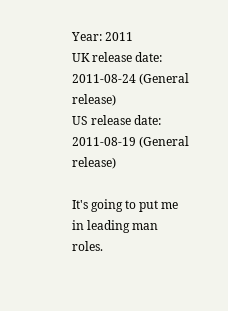Year: 2011
UK release date: 2011-08-24 (General release)
US release date: 2011-08-19 (General release)

It's going to put me in leading man roles.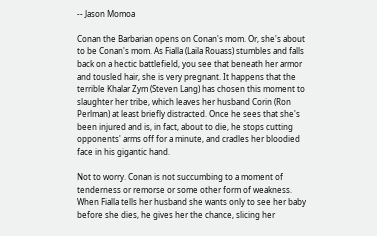-- Jason Momoa

Conan the Barbarian opens on Conan's mom. Or, she's about to be Conan's mom. As Fialla (Laila Rouass) stumbles and falls back on a hectic battlefield, you see that beneath her armor and tousled hair, she is very pregnant. It happens that the terrible Khalar Zym (Steven Lang) has chosen this moment to slaughter her tribe, which leaves her husband Corin (Ron Perlman) at least briefly distracted. Once he sees that she's been injured and is, in fact, about to die, he stops cutting opponents' arms off for a minute, and cradles her bloodied face in his gigantic hand.

Not to worry. Conan is not succumbing to a moment of tenderness or remorse or some other form of weakness. When Fialla tells her husband she wants only to see her baby before she dies, he gives her the chance, slicing her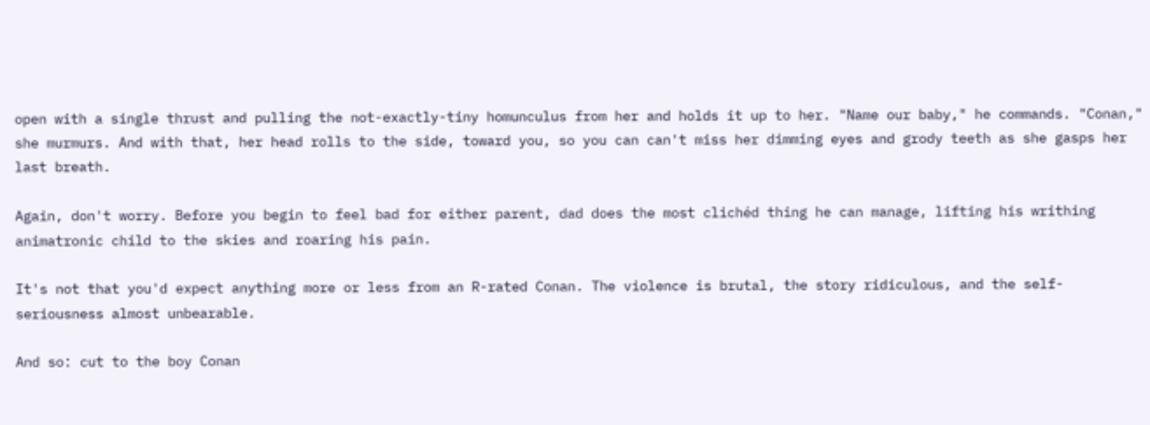open with a single thrust and pulling the not-exactly-tiny homunculus from her and holds it up to her. "Name our baby," he commands. "Conan," she murmurs. And with that, her head rolls to the side, toward you, so you can can't miss her dimming eyes and grody teeth as she gasps her last breath.

Again, don't worry. Before you begin to feel bad for either parent, dad does the most clichéd thing he can manage, lifting his writhing animatronic child to the skies and roaring his pain.

It's not that you'd expect anything more or less from an R-rated Conan. The violence is brutal, the story ridiculous, and the self-seriousness almost unbearable.

And so: cut to the boy Conan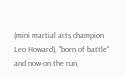(mini martial arts champion Leo Howard), "born of battle" and now on the run,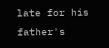late for his father's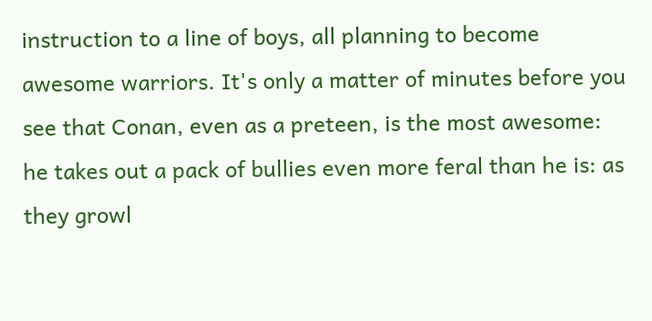instruction to a line of boys, all planning to become awesome warriors. It's only a matter of minutes before you see that Conan, even as a preteen, is the most awesome: he takes out a pack of bullies even more feral than he is: as they growl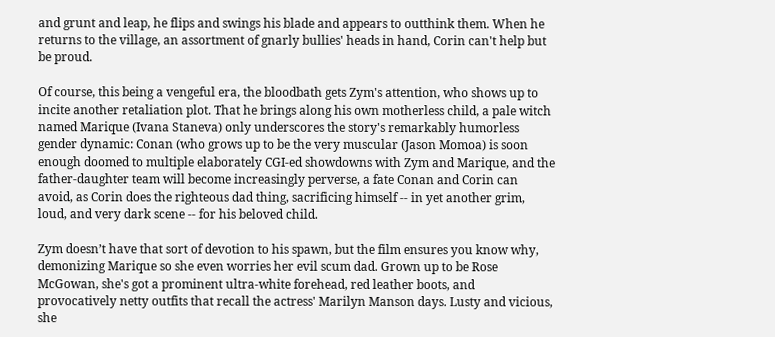and grunt and leap, he flips and swings his blade and appears to outthink them. When he returns to the village, an assortment of gnarly bullies' heads in hand, Corin can't help but be proud.

Of course, this being a vengeful era, the bloodbath gets Zym's attention, who shows up to incite another retaliation plot. That he brings along his own motherless child, a pale witch named Marique (Ivana Staneva) only underscores the story's remarkably humorless gender dynamic: Conan (who grows up to be the very muscular (Jason Momoa) is soon enough doomed to multiple elaborately CGI-ed showdowns with Zym and Marique, and the father-daughter team will become increasingly perverse, a fate Conan and Corin can avoid, as Corin does the righteous dad thing, sacrificing himself -- in yet another grim, loud, and very dark scene -- for his beloved child.

Zym doesn’t have that sort of devotion to his spawn, but the film ensures you know why, demonizing Marique so she even worries her evil scum dad. Grown up to be Rose McGowan, she's got a prominent ultra-white forehead, red leather boots, and provocatively netty outfits that recall the actress' Marilyn Manson days. Lusty and vicious, she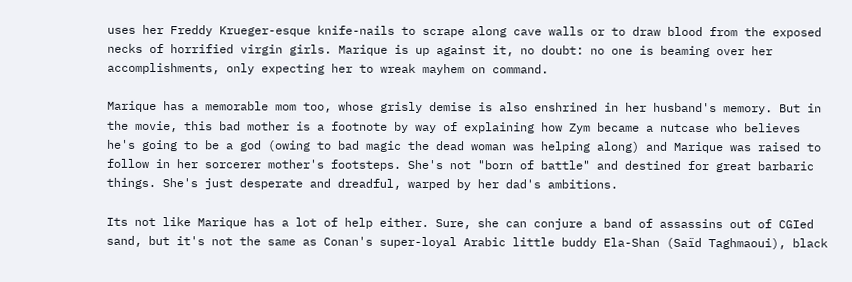uses her Freddy Krueger-esque knife-nails to scrape along cave walls or to draw blood from the exposed necks of horrified virgin girls. Marique is up against it, no doubt: no one is beaming over her accomplishments, only expecting her to wreak mayhem on command.

Marique has a memorable mom too, whose grisly demise is also enshrined in her husband's memory. But in the movie, this bad mother is a footnote by way of explaining how Zym became a nutcase who believes he's going to be a god (owing to bad magic the dead woman was helping along) and Marique was raised to follow in her sorcerer mother's footsteps. She's not "born of battle" and destined for great barbaric things. She's just desperate and dreadful, warped by her dad's ambitions.

Its not like Marique has a lot of help either. Sure, she can conjure a band of assassins out of CGIed sand, but it's not the same as Conan's super-loyal Arabic little buddy Ela-Shan (Saïd Taghmaoui), black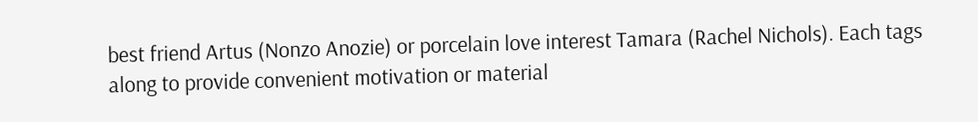best friend Artus (Nonzo Anozie) or porcelain love interest Tamara (Rachel Nichols). Each tags along to provide convenient motivation or material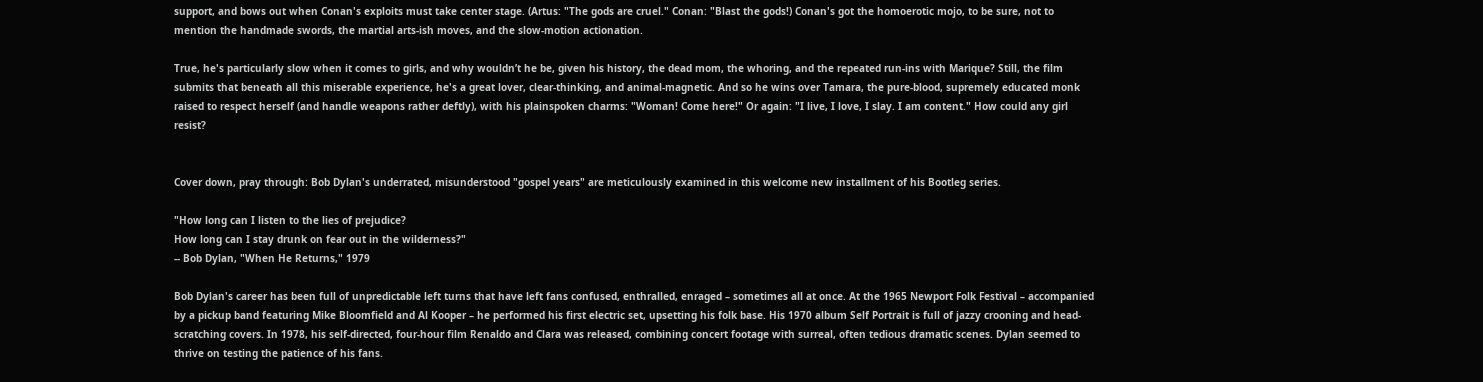support, and bows out when Conan's exploits must take center stage. (Artus: "The gods are cruel." Conan: "Blast the gods!) Conan's got the homoerotic mojo, to be sure, not to mention the handmade swords, the martial arts-ish moves, and the slow-motion actionation.

True, he's particularly slow when it comes to girls, and why wouldn’t he be, given his history, the dead mom, the whoring, and the repeated run-ins with Marique? Still, the film submits that beneath all this miserable experience, he's a great lover, clear-thinking, and animal-magnetic. And so he wins over Tamara, the pure-blood, supremely educated monk raised to respect herself (and handle weapons rather deftly), with his plainspoken charms: "Woman! Come here!" Or again: "I live, I love, I slay. I am content." How could any girl resist?


Cover down, pray through: Bob Dylan's underrated, misunderstood "gospel years" are meticulously examined in this welcome new installment of his Bootleg series.

"How long can I listen to the lies of prejudice?
How long can I stay drunk on fear out in the wilderness?"
-- Bob Dylan, "When He Returns," 1979

Bob Dylan's career has been full of unpredictable left turns that have left fans confused, enthralled, enraged – sometimes all at once. At the 1965 Newport Folk Festival – accompanied by a pickup band featuring Mike Bloomfield and Al Kooper – he performed his first electric set, upsetting his folk base. His 1970 album Self Portrait is full of jazzy crooning and head-scratching covers. In 1978, his self-directed, four-hour film Renaldo and Clara was released, combining concert footage with surreal, often tedious dramatic scenes. Dylan seemed to thrive on testing the patience of his fans.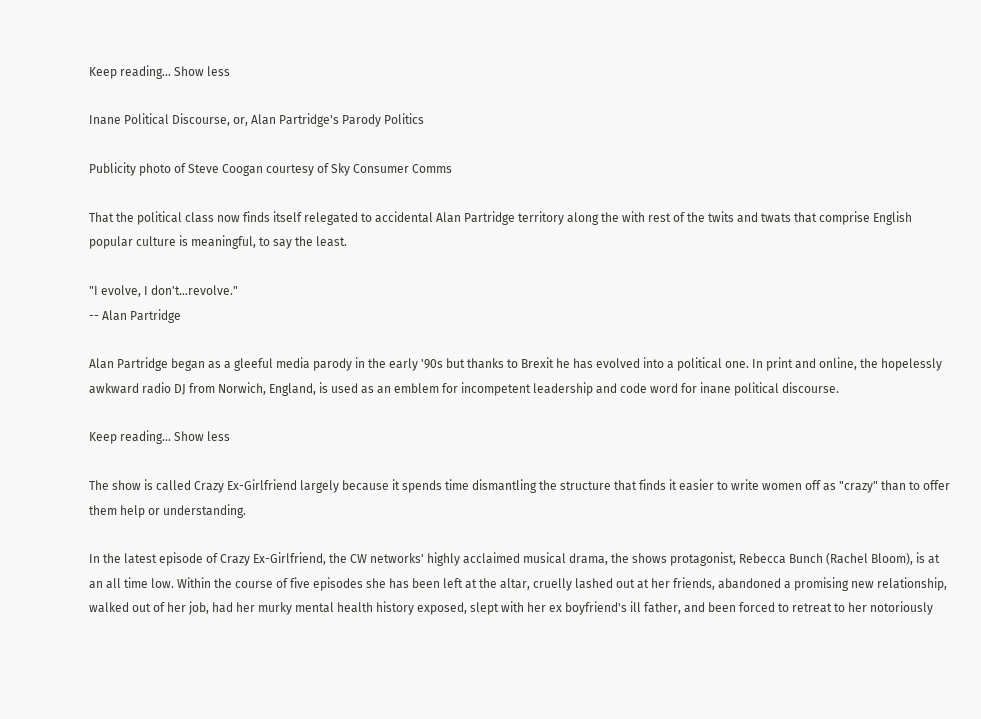Keep reading... Show less

Inane Political Discourse, or, Alan Partridge's Parody Politics

Publicity photo of Steve Coogan courtesy of Sky Consumer Comms

That the political class now finds itself relegated to accidental Alan Partridge territory along the with rest of the twits and twats that comprise English popular culture is meaningful, to say the least.

"I evolve, I don't…revolve."
-- Alan Partridge

Alan Partridge began as a gleeful media parody in the early '90s but thanks to Brexit he has evolved into a political one. In print and online, the hopelessly awkward radio DJ from Norwich, England, is used as an emblem for incompetent leadership and code word for inane political discourse.

Keep reading... Show less

The show is called Crazy Ex-Girlfriend largely because it spends time dismantling the structure that finds it easier to write women off as "crazy" than to offer them help or understanding.

In the latest episode of Crazy Ex-Girlfriend, the CW networks' highly acclaimed musical drama, the shows protagonist, Rebecca Bunch (Rachel Bloom), is at an all time low. Within the course of five episodes she has been left at the altar, cruelly lashed out at her friends, abandoned a promising new relationship, walked out of her job, had her murky mental health history exposed, slept with her ex boyfriend's ill father, and been forced to retreat to her notoriously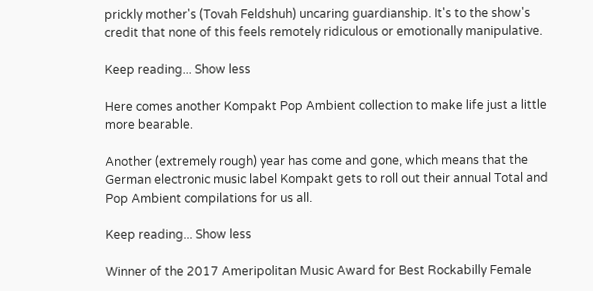prickly mother's (Tovah Feldshuh) uncaring guardianship. It's to the show's credit that none of this feels remotely ridiculous or emotionally manipulative.

Keep reading... Show less

Here comes another Kompakt Pop Ambient collection to make life just a little more bearable.

Another (extremely rough) year has come and gone, which means that the German electronic music label Kompakt gets to roll out their annual Total and Pop Ambient compilations for us all.

Keep reading... Show less

Winner of the 2017 Ameripolitan Music Award for Best Rockabilly Female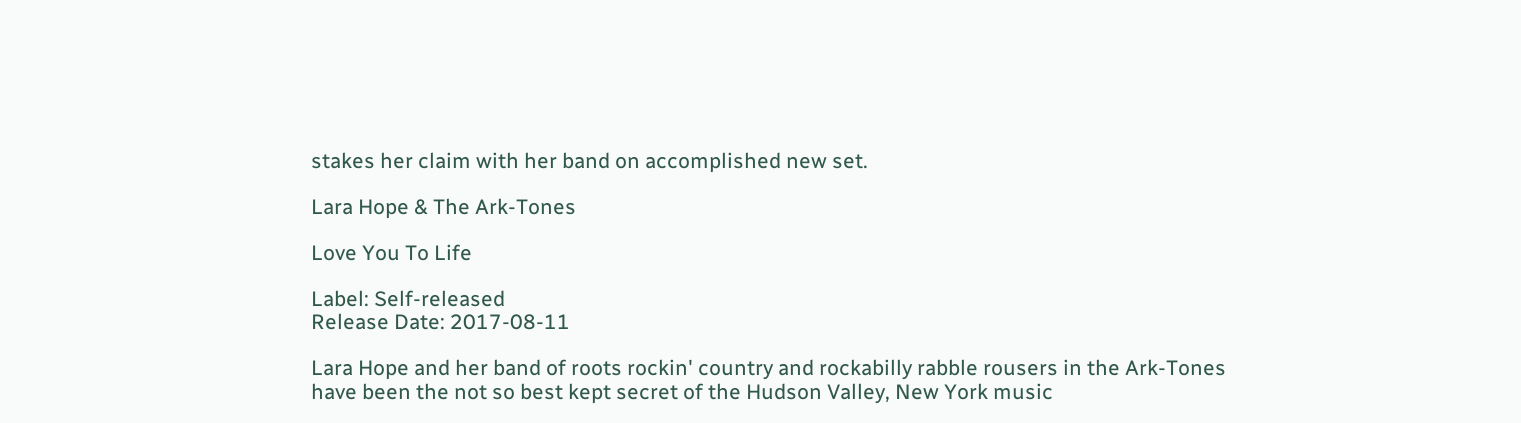stakes her claim with her band on accomplished new set.

Lara Hope & The Ark-Tones

Love You To Life

Label: Self-released
Release Date: 2017-08-11

Lara Hope and her band of roots rockin' country and rockabilly rabble rousers in the Ark-Tones have been the not so best kept secret of the Hudson Valley, New York music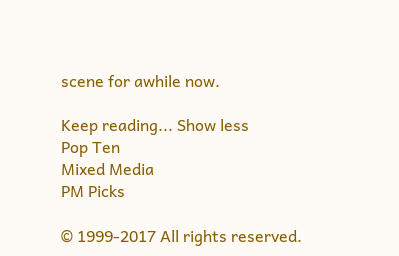scene for awhile now.

Keep reading... Show less
Pop Ten
Mixed Media
PM Picks

© 1999-2017 All rights reserved.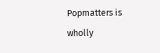Popmatters is wholly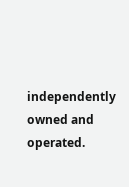independently owned and operated.